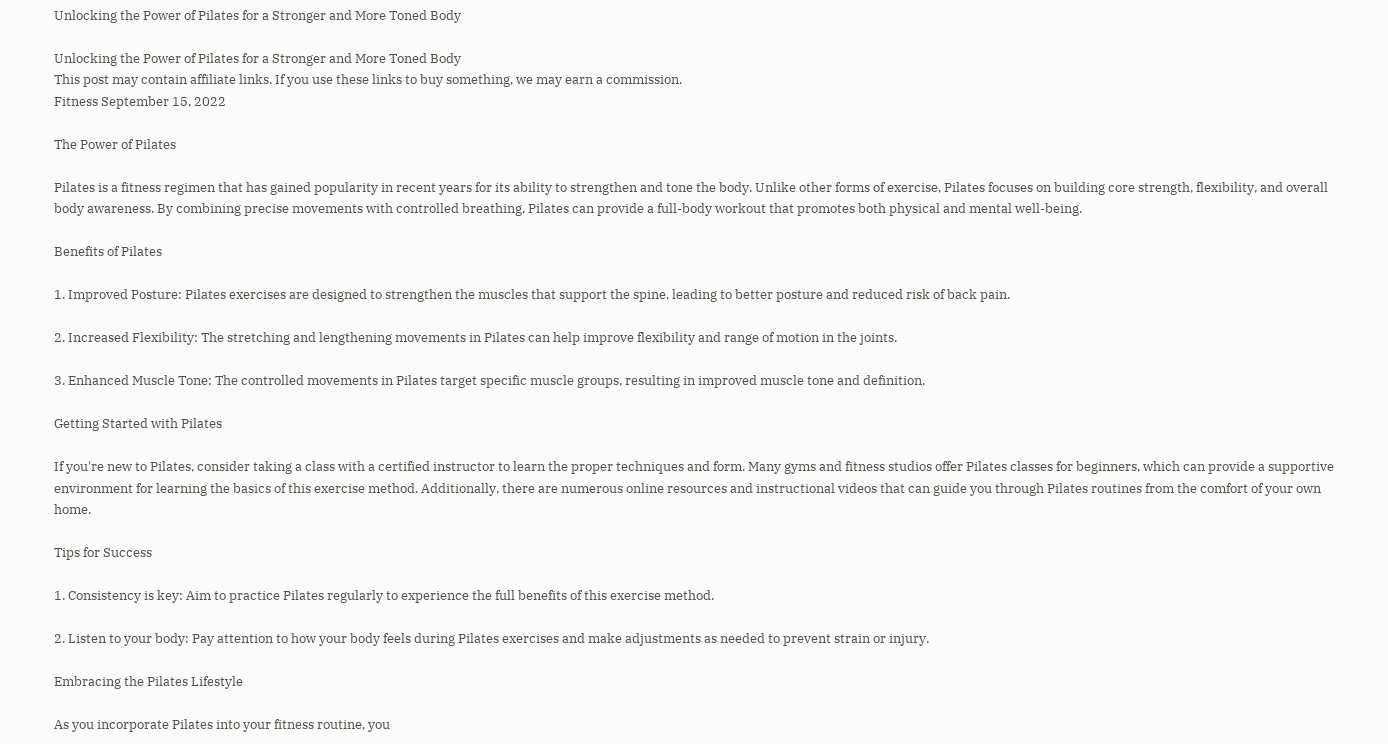Unlocking the Power of Pilates for a Stronger and More Toned Body

Unlocking the Power of Pilates for a Stronger and More Toned Body
This post may contain affiliate links. If you use these links to buy something, we may earn a commission.
Fitness September 15, 2022

The Power of Pilates

Pilates is a fitness regimen that has gained popularity in recent years for its ability to strengthen and tone the body. Unlike other forms of exercise, Pilates focuses on building core strength, flexibility, and overall body awareness. By combining precise movements with controlled breathing, Pilates can provide a full-body workout that promotes both physical and mental well-being.

Benefits of Pilates

1. Improved Posture: Pilates exercises are designed to strengthen the muscles that support the spine, leading to better posture and reduced risk of back pain.

2. Increased Flexibility: The stretching and lengthening movements in Pilates can help improve flexibility and range of motion in the joints.

3. Enhanced Muscle Tone: The controlled movements in Pilates target specific muscle groups, resulting in improved muscle tone and definition.

Getting Started with Pilates

If you're new to Pilates, consider taking a class with a certified instructor to learn the proper techniques and form. Many gyms and fitness studios offer Pilates classes for beginners, which can provide a supportive environment for learning the basics of this exercise method. Additionally, there are numerous online resources and instructional videos that can guide you through Pilates routines from the comfort of your own home.

Tips for Success

1. Consistency is key: Aim to practice Pilates regularly to experience the full benefits of this exercise method.

2. Listen to your body: Pay attention to how your body feels during Pilates exercises and make adjustments as needed to prevent strain or injury.

Embracing the Pilates Lifestyle

As you incorporate Pilates into your fitness routine, you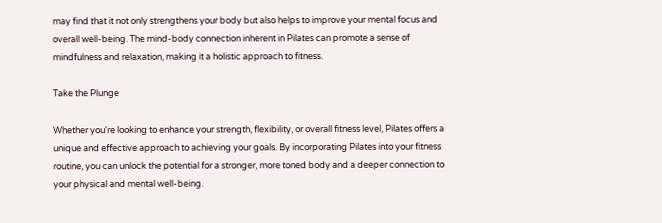may find that it not only strengthens your body but also helps to improve your mental focus and overall well-being. The mind-body connection inherent in Pilates can promote a sense of mindfulness and relaxation, making it a holistic approach to fitness.

Take the Plunge

Whether you're looking to enhance your strength, flexibility, or overall fitness level, Pilates offers a unique and effective approach to achieving your goals. By incorporating Pilates into your fitness routine, you can unlock the potential for a stronger, more toned body and a deeper connection to your physical and mental well-being.